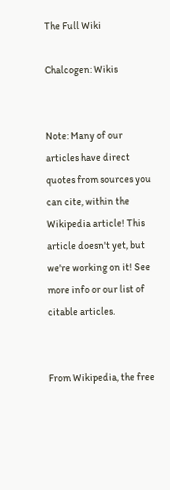The Full Wiki

Chalcogen: Wikis


Note: Many of our articles have direct quotes from sources you can cite, within the Wikipedia article! This article doesn't yet, but we're working on it! See more info or our list of citable articles.


From Wikipedia, the free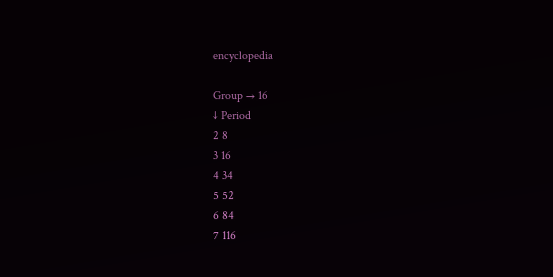encyclopedia

Group → 16
↓ Period
2 8
3 16
4 34
5 52
6 84
7 116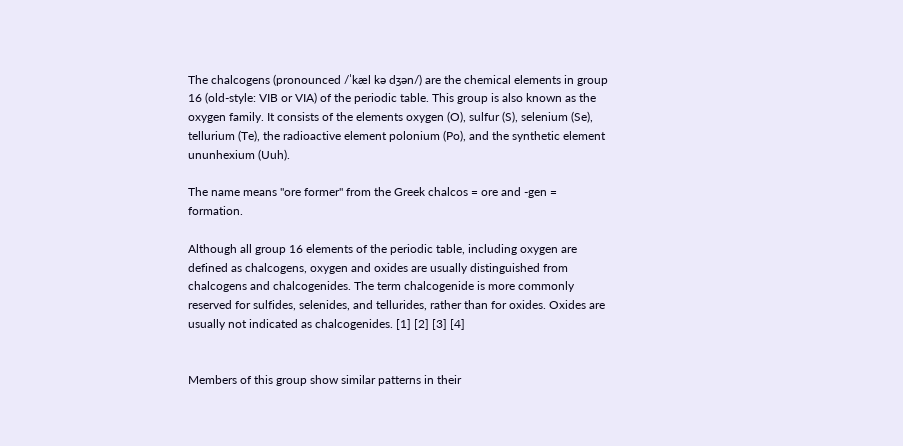The chalcogens (pronounced /ˈkæl kə dʒən/) are the chemical elements in group 16 (old-style: VIB or VIA) of the periodic table. This group is also known as the oxygen family. It consists of the elements oxygen (O), sulfur (S), selenium (Se), tellurium (Te), the radioactive element polonium (Po), and the synthetic element ununhexium (Uuh).

The name means "ore former" from the Greek chalcos = ore and -gen = formation.

Although all group 16 elements of the periodic table, including oxygen are defined as chalcogens, oxygen and oxides are usually distinguished from chalcogens and chalcogenides. The term chalcogenide is more commonly reserved for sulfides, selenides, and tellurides, rather than for oxides. Oxides are usually not indicated as chalcogenides. [1] [2] [3] [4]


Members of this group show similar patterns in their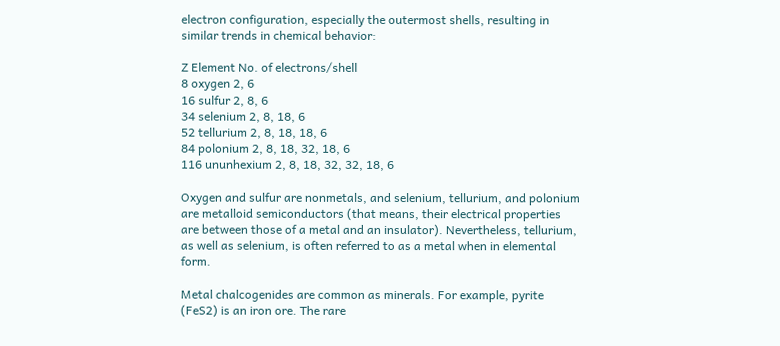electron configuration, especially the outermost shells, resulting in similar trends in chemical behavior:

Z Element No. of electrons/shell
8 oxygen 2, 6
16 sulfur 2, 8, 6
34 selenium 2, 8, 18, 6
52 tellurium 2, 8, 18, 18, 6
84 polonium 2, 8, 18, 32, 18, 6
116 ununhexium 2, 8, 18, 32, 32, 18, 6

Oxygen and sulfur are nonmetals, and selenium, tellurium, and polonium are metalloid semiconductors (that means, their electrical properties are between those of a metal and an insulator). Nevertheless, tellurium, as well as selenium, is often referred to as a metal when in elemental form.

Metal chalcogenides are common as minerals. For example, pyrite (FeS2) is an iron ore. The rare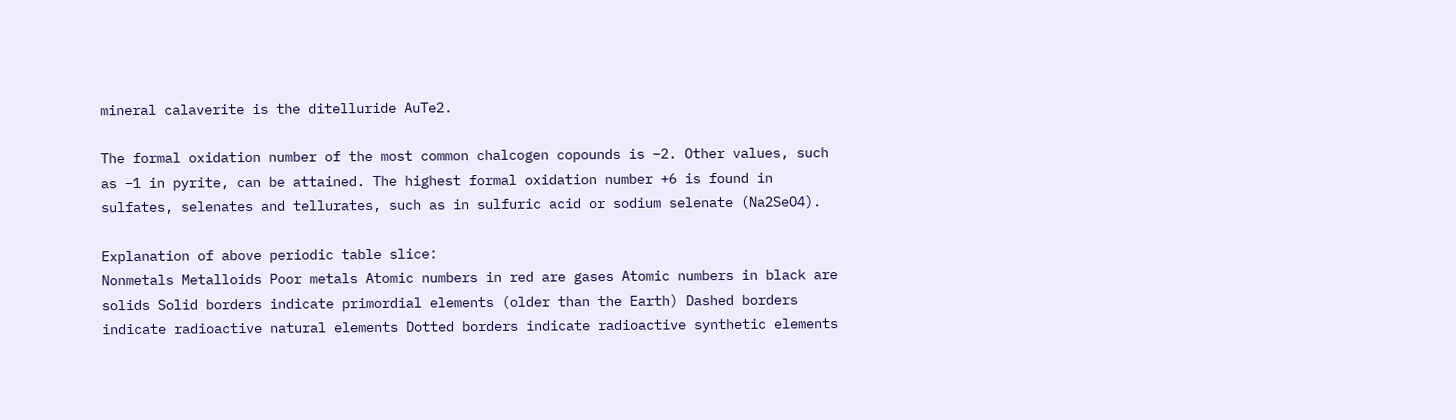mineral calaverite is the ditelluride AuTe2.

The formal oxidation number of the most common chalcogen copounds is −2. Other values, such as −1 in pyrite, can be attained. The highest formal oxidation number +6 is found in sulfates, selenates and tellurates, such as in sulfuric acid or sodium selenate (Na2SeO4).

Explanation of above periodic table slice:
Nonmetals Metalloids Poor metals Atomic numbers in red are gases Atomic numbers in black are solids Solid borders indicate primordial elements (older than the Earth) Dashed borders indicate radioactive natural elements Dotted borders indicate radioactive synthetic elements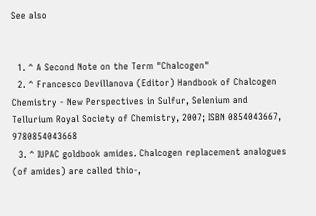See also


  1. ^ A Second Note on the Term "Chalcogen"
  2. ^ Francesco Devillanova (Editor) Handbook of Chalcogen Chemistry - New Perspectives in Sulfur, Selenium and Tellurium Royal Society of Chemistry, 2007; ISBN 0854043667, 9780854043668
  3. ^ IUPAC goldbook amides. Chalcogen replacement analogues (of amides) are called thio-,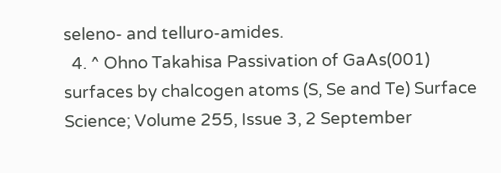seleno- and telluro-amides.
  4. ^ Ohno Takahisa Passivation of GaAs(001) surfaces by chalcogen atoms (S, Se and Te) Surface Science; Volume 255, Issue 3, 2 September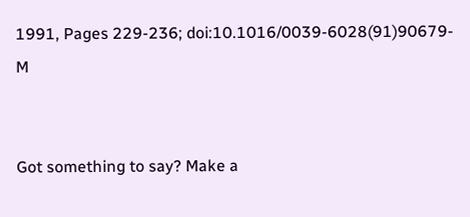1991, Pages 229-236; doi:10.1016/0039-6028(91)90679-M


Got something to say? Make a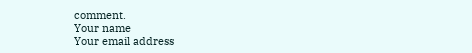comment.
Your name
Your email address